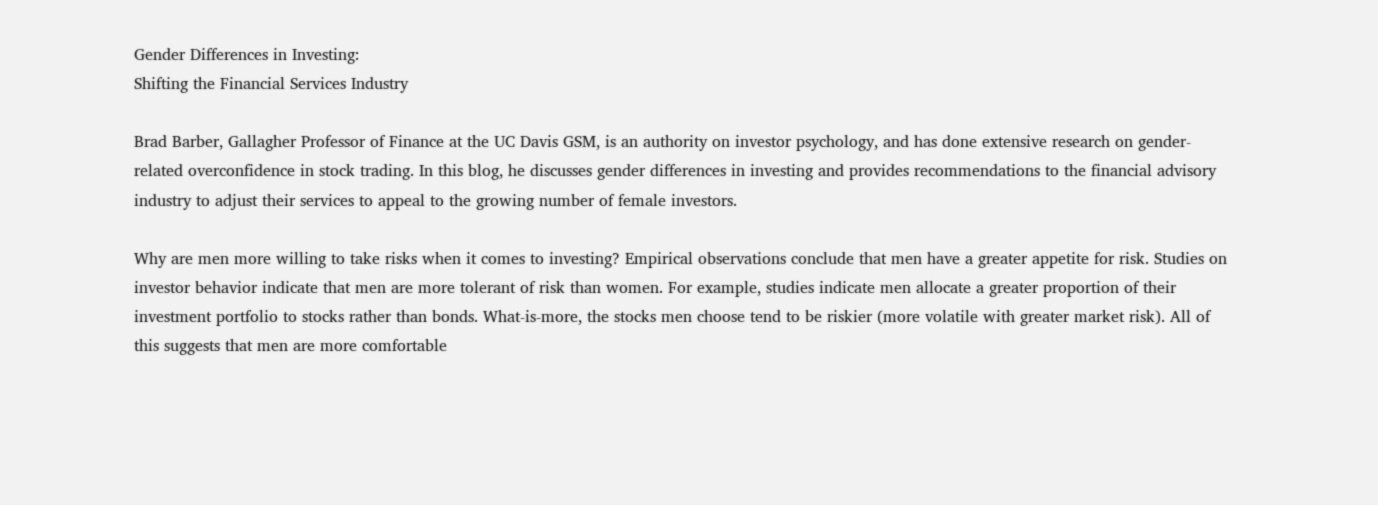Gender Differences in Investing:
Shifting the Financial Services Industry

Brad Barber, Gallagher Professor of Finance at the UC Davis GSM, is an authority on investor psychology, and has done extensive research on gender-related overconfidence in stock trading. In this blog, he discusses gender differences in investing and provides recommendations to the financial advisory industry to adjust their services to appeal to the growing number of female investors.

Why are men more willing to take risks when it comes to investing? Empirical observations conclude that men have a greater appetite for risk. Studies on investor behavior indicate that men are more tolerant of risk than women. For example, studies indicate men allocate a greater proportion of their investment portfolio to stocks rather than bonds. What-is-more, the stocks men choose tend to be riskier (more volatile with greater market risk). All of this suggests that men are more comfortable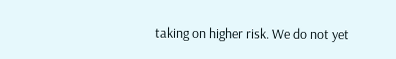taking on higher risk. We do not yet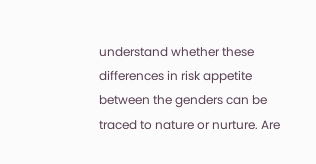understand whether these differences in risk appetite between the genders can be traced to nature or nurture. Are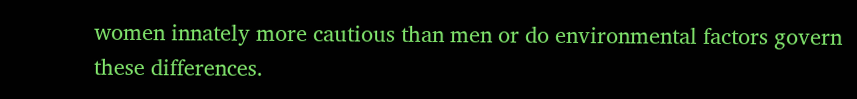women innately more cautious than men or do environmental factors govern these differences.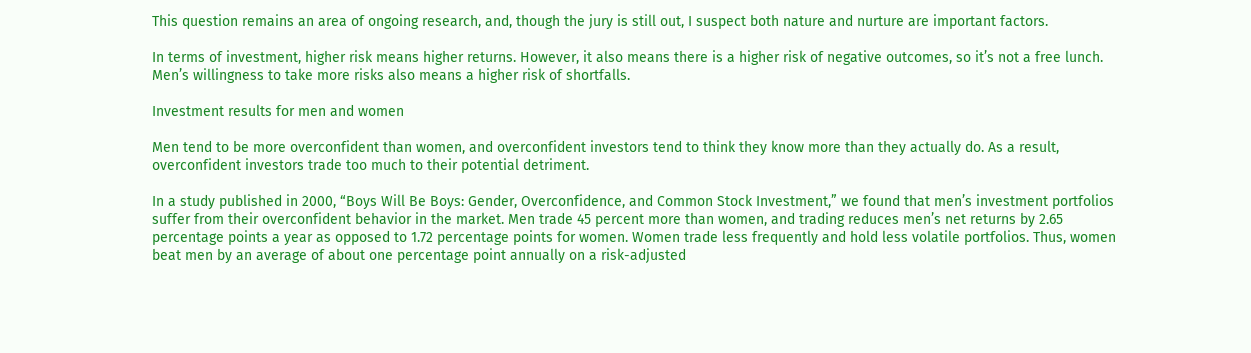This question remains an area of ongoing research, and, though the jury is still out, I suspect both nature and nurture are important factors.

In terms of investment, higher risk means higher returns. However, it also means there is a higher risk of negative outcomes, so it’s not a free lunch. Men’s willingness to take more risks also means a higher risk of shortfalls.

Investment results for men and women

Men tend to be more overconfident than women, and overconfident investors tend to think they know more than they actually do. As a result, overconfident investors trade too much to their potential detriment.

In a study published in 2000, “Boys Will Be Boys: Gender, Overconfidence, and Common Stock Investment,” we found that men’s investment portfolios suffer from their overconfident behavior in the market. Men trade 45 percent more than women, and trading reduces men’s net returns by 2.65 percentage points a year as opposed to 1.72 percentage points for women. Women trade less frequently and hold less volatile portfolios. Thus, women beat men by an average of about one percentage point annually on a risk-adjusted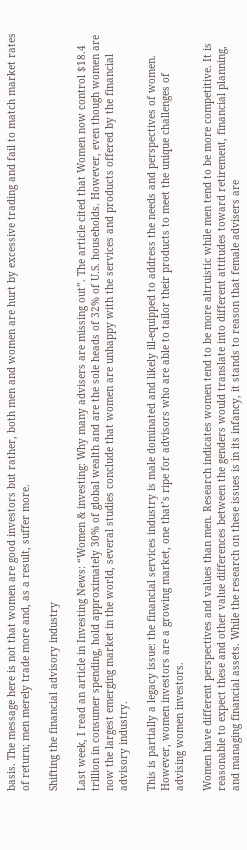basis. The message here is not that women are good investors but rather, both men and women are hurt by excessive trading and fail to match market rates of return; men merely trade more and, as a result, suffer more.

Shifting the financial advisory industry

Last week, I read an article in Investing News: “Women & investing: Why many advisers are missing out”. The article cited that Women now control $18.4 trillion in consumer spending, hold approximately 30% of global wealth and are the sole heads of 32% of U.S. households. However, even though women are now the largest emerging market in the world, several studies conclude that women are unhappy with the services and products offered by the financial advisory industry.

This is partially a legacy issue: the financial services industry is male dominated and likely ill-equipped to address the needs and perspectives of women. However, women investors are a growing market, one that’s ripe for advisors who are able to tailor their products to meet the unique challenges of advising women investors.

Women have different perspectives and values than men. Research indicates women tend to be more altruistic while men tend to be more competitive. It is reasonable to expect these and other value differences between the genders would translate into different attitudes toward retirement, financial planning, and managing financial assets. While the research on these issues is in its infancy, it stands to reason that female advisers are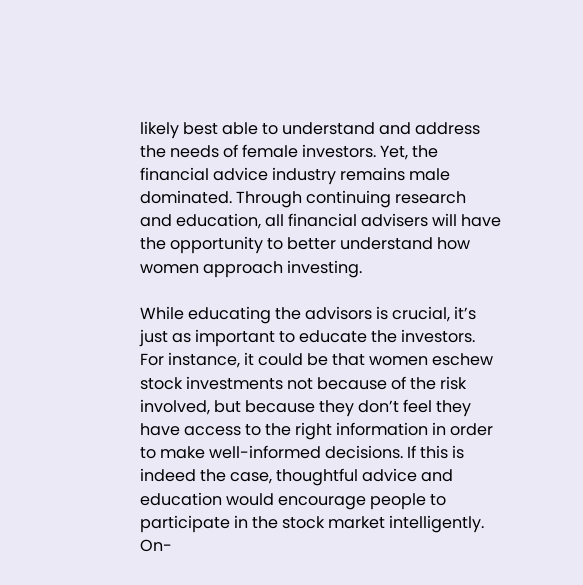likely best able to understand and address the needs of female investors. Yet, the financial advice industry remains male dominated. Through continuing research and education, all financial advisers will have the opportunity to better understand how women approach investing.

While educating the advisors is crucial, it’s just as important to educate the investors. For instance, it could be that women eschew stock investments not because of the risk involved, but because they don’t feel they have access to the right information in order to make well-informed decisions. If this is indeed the case, thoughtful advice and education would encourage people to participate in the stock market intelligently. On-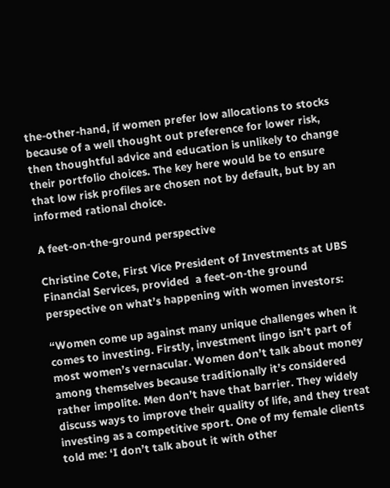the-other-hand, if women prefer low allocations to stocks because of a well thought out preference for lower risk, then thoughtful advice and education is unlikely to change their portfolio choices. The key here would be to ensure that low risk profiles are chosen not by default, but by an informed rational choice.

A feet-on-the-ground perspective

Christine Cote, First Vice President of Investments at UBS Financial Services, provided  a feet-on-the ground perspective on what’s happening with women investors:

“Women come up against many unique challenges when it comes to investing. Firstly, investment lingo isn’t part of most women’s vernacular. Women don’t talk about money among themselves because traditionally it’s considered rather impolite. Men don’t have that barrier. They widely discuss ways to improve their quality of life, and they treat investing as a competitive sport. One of my female clients told me: ‘I don’t talk about it with other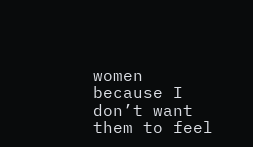women because I don’t want them to feel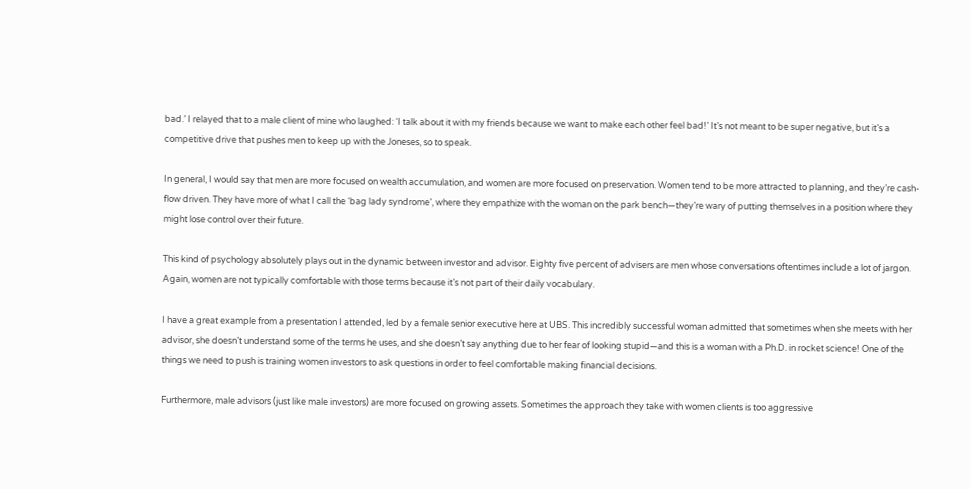bad.’ I relayed that to a male client of mine who laughed: ‘I talk about it with my friends because we want to make each other feel bad!’ It’s not meant to be super negative, but it’s a competitive drive that pushes men to keep up with the Joneses, so to speak.

In general, I would say that men are more focused on wealth accumulation, and women are more focused on preservation. Women tend to be more attracted to planning, and they’re cash-flow driven. They have more of what I call the ‘bag lady syndrome’, where they empathize with the woman on the park bench—they’re wary of putting themselves in a position where they might lose control over their future.

This kind of psychology absolutely plays out in the dynamic between investor and advisor. Eighty five percent of advisers are men whose conversations oftentimes include a lot of jargon. Again, women are not typically comfortable with those terms because it’s not part of their daily vocabulary.

I have a great example from a presentation I attended, led by a female senior executive here at UBS. This incredibly successful woman admitted that sometimes when she meets with her advisor, she doesn’t understand some of the terms he uses, and she doesn’t say anything due to her fear of looking stupid—and this is a woman with a Ph.D. in rocket science! One of the things we need to push is training women investors to ask questions in order to feel comfortable making financial decisions.

Furthermore, male advisors (just like male investors) are more focused on growing assets. Sometimes the approach they take with women clients is too aggressive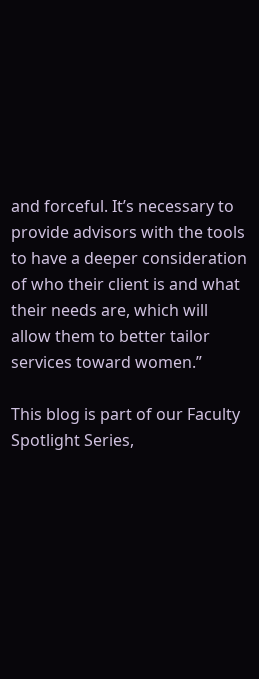and forceful. It’s necessary to provide advisors with the tools to have a deeper consideration of who their client is and what their needs are, which will allow them to better tailor services toward women.”

This blog is part of our Faculty Spotlight Series,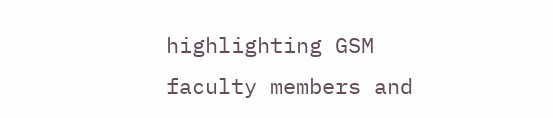highlighting GSM faculty members and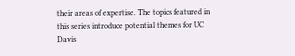their areas of expertise. The topics featured in this series introduce potential themes for UC Davis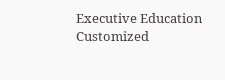Executive Education Customized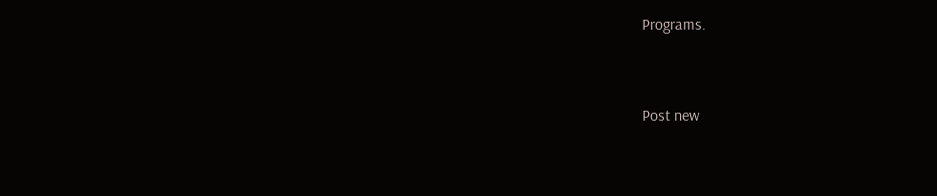Programs.


Post new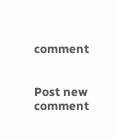comment


Post new comment